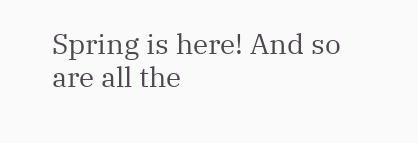Spring is here! And so are all the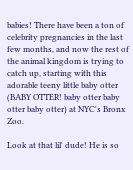babies! There have been a ton of celebrity pregnancies in the last few months, and now the rest of the animal kingdom is trying to catch up, starting with this adorable teeny little baby otter (BABY OTTER! baby otter baby otter baby otter) at NYC's Bronx Zoo.

Look at that lil' dude! He is so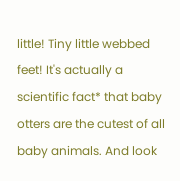little! Tiny little webbed feet! It's actually a scientific fact* that baby otters are the cutest of all baby animals. And look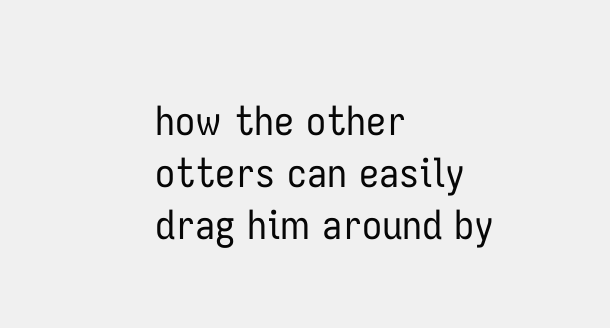how the other otters can easily drag him around by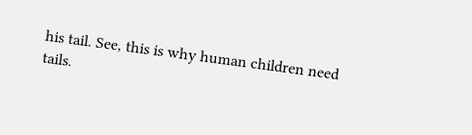his tail. See, this is why human children need tails.